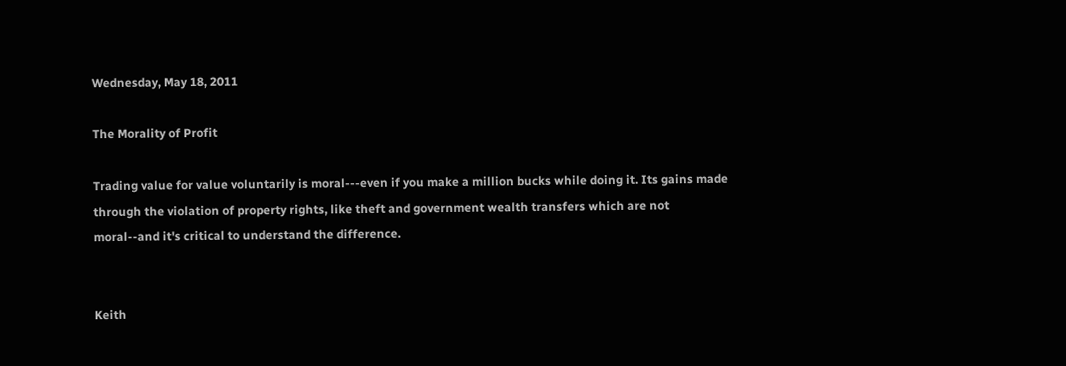Wednesday, May 18, 2011

The Morality of Profit

Trading value for value voluntarily is moral---even if you make a million bucks while doing it. Its gains made through the violation of property rights, like theft and government wealth transfers which are not moral--and it's critical to understand the difference.


Keith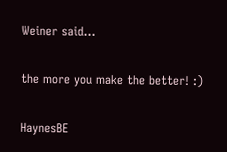Weiner said...

the more you make the better! :)

HaynesBE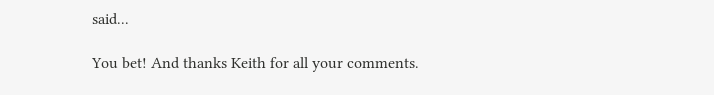said...

You bet! And thanks Keith for all your comments.